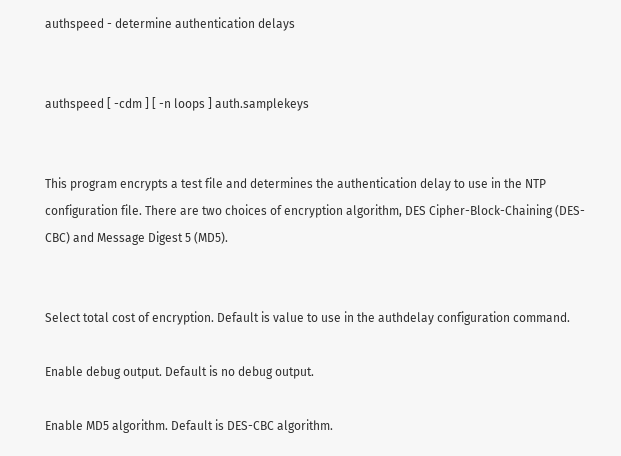authspeed - determine authentication delays


authspeed [ -cdm ] [ -n loops ] auth.samplekeys


This program encrypts a test file and determines the authentication delay to use in the NTP configuration file. There are two choices of encryption algorithm, DES Cipher-Block-Chaining (DES-CBC) and Message Digest 5 (MD5).


Select total cost of encryption. Default is value to use in the authdelay configuration command.

Enable debug output. Default is no debug output.

Enable MD5 algorithm. Default is DES-CBC algorithm.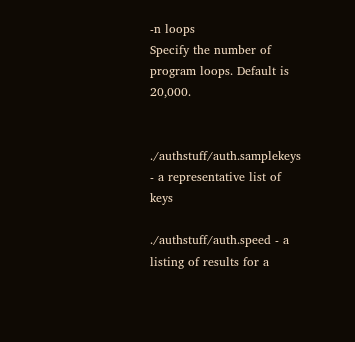-n loops
Specify the number of program loops. Default is 20,000.


./authstuff/auth.samplekeys - a representative list of keys

./authstuff/auth.speed - a listing of results for a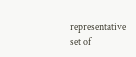representative set of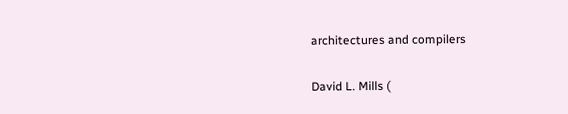architectures and compilers

David L. Mills (